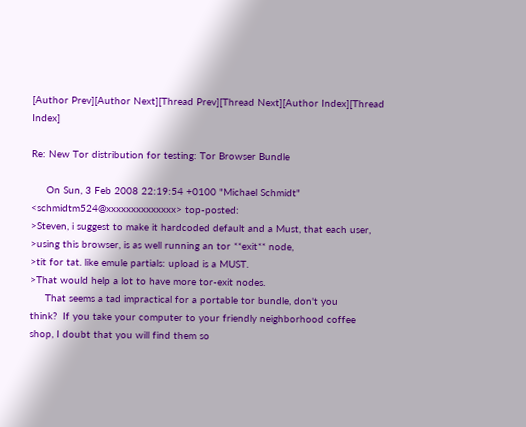[Author Prev][Author Next][Thread Prev][Thread Next][Author Index][Thread Index]

Re: New Tor distribution for testing: Tor Browser Bundle

     On Sun, 3 Feb 2008 22:19:54 +0100 "Michael Schmidt"
<schmidtm524@xxxxxxxxxxxxxx> top-posted:
>Steven, i suggest to make it hardcoded default and a Must, that each user,
>using this browser, is as well running an tor **exit** node,
>tit for tat. like emule partials: upload is a MUST.
>That would help a lot to have more tor-exit nodes.
     That seems a tad impractical for a portable tor bundle, don't you
think?  If you take your computer to your friendly neighborhood coffee
shop, I doubt that you will find them so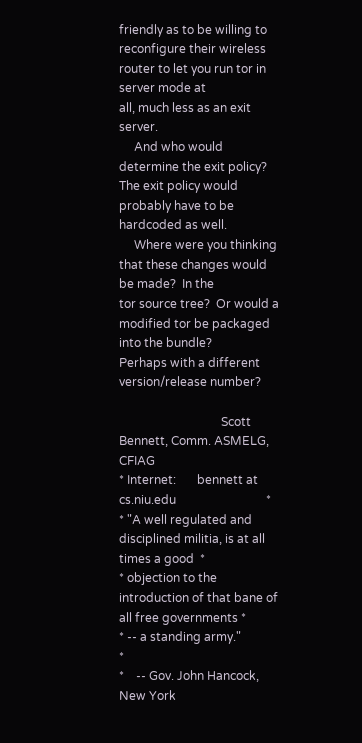friendly as to be willing to
reconfigure their wireless router to let you run tor in server mode at
all, much less as an exit server.
     And who would determine the exit policy?  The exit policy would
probably have to be hardcoded as well.
     Where were you thinking that these changes would be made?  In the
tor source tree?  Or would a modified tor be packaged into the bundle?
Perhaps with a different version/release number?

                                  Scott Bennett, Comm. ASMELG, CFIAG
* Internet:       bennett at cs.niu.edu                              *
* "A well regulated and disciplined militia, is at all times a good  *
* objection to the introduction of that bane of all free governments *
* -- a standing army."                                               *
*    -- Gov. John Hancock, New York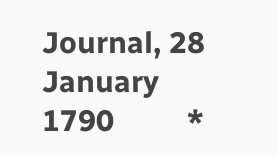Journal, 28 January 1790         *